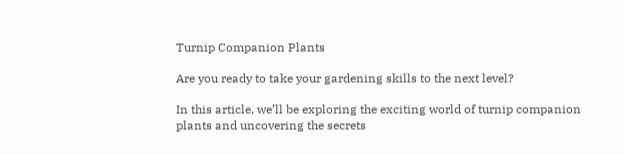Turnip Companion Plants

Are you ready to take your gardening skills to the next level?

In this article, we’ll be exploring the exciting world of turnip companion plants and uncovering the secrets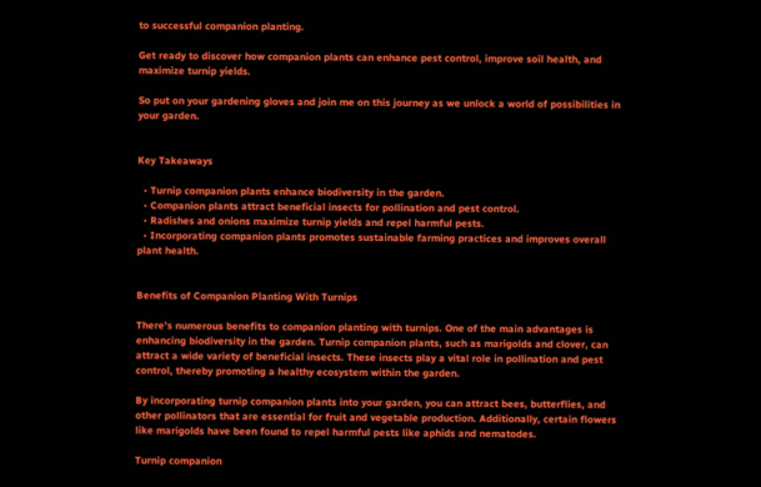to successful companion planting.

Get ready to discover how companion plants can enhance pest control, improve soil health, and maximize turnip yields.

So put on your gardening gloves and join me on this journey as we unlock a world of possibilities in your garden.


Key Takeaways

  • Turnip companion plants enhance biodiversity in the garden.
  • Companion plants attract beneficial insects for pollination and pest control.
  • Radishes and onions maximize turnip yields and repel harmful pests.
  • Incorporating companion plants promotes sustainable farming practices and improves overall plant health.


Benefits of Companion Planting With Turnips

There’s numerous benefits to companion planting with turnips. One of the main advantages is enhancing biodiversity in the garden. Turnip companion plants, such as marigolds and clover, can attract a wide variety of beneficial insects. These insects play a vital role in pollination and pest control, thereby promoting a healthy ecosystem within the garden.

By incorporating turnip companion plants into your garden, you can attract bees, butterflies, and other pollinators that are essential for fruit and vegetable production. Additionally, certain flowers like marigolds have been found to repel harmful pests like aphids and nematodes.

Turnip companion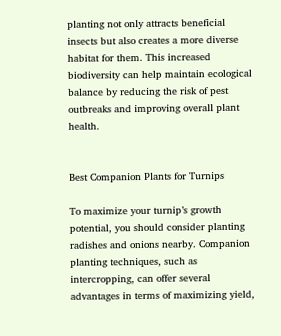planting not only attracts beneficial insects but also creates a more diverse habitat for them. This increased biodiversity can help maintain ecological balance by reducing the risk of pest outbreaks and improving overall plant health.


Best Companion Plants for Turnips

To maximize your turnip’s growth potential, you should consider planting radishes and onions nearby. Companion planting techniques, such as intercropping, can offer several advantages in terms of maximizing yield,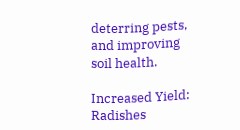deterring pests, and improving soil health.

Increased Yield: Radishes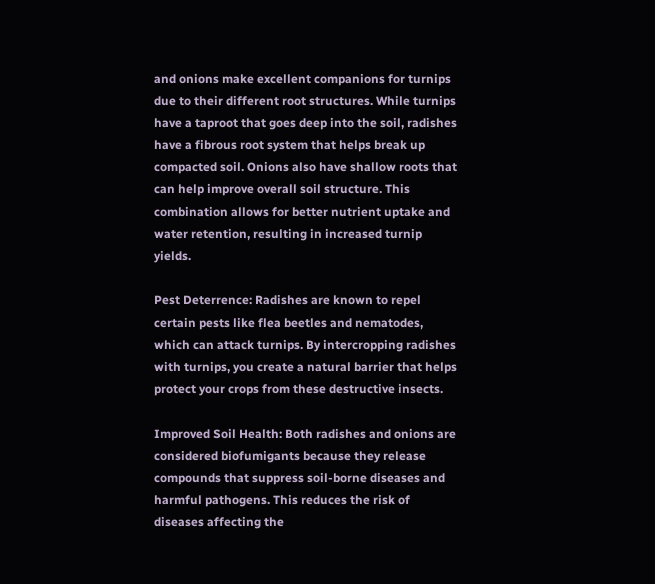and onions make excellent companions for turnips due to their different root structures. While turnips have a taproot that goes deep into the soil, radishes have a fibrous root system that helps break up compacted soil. Onions also have shallow roots that can help improve overall soil structure. This combination allows for better nutrient uptake and water retention, resulting in increased turnip yields.

Pest Deterrence: Radishes are known to repel certain pests like flea beetles and nematodes, which can attack turnips. By intercropping radishes with turnips, you create a natural barrier that helps protect your crops from these destructive insects.

Improved Soil Health: Both radishes and onions are considered biofumigants because they release compounds that suppress soil-borne diseases and harmful pathogens. This reduces the risk of diseases affecting the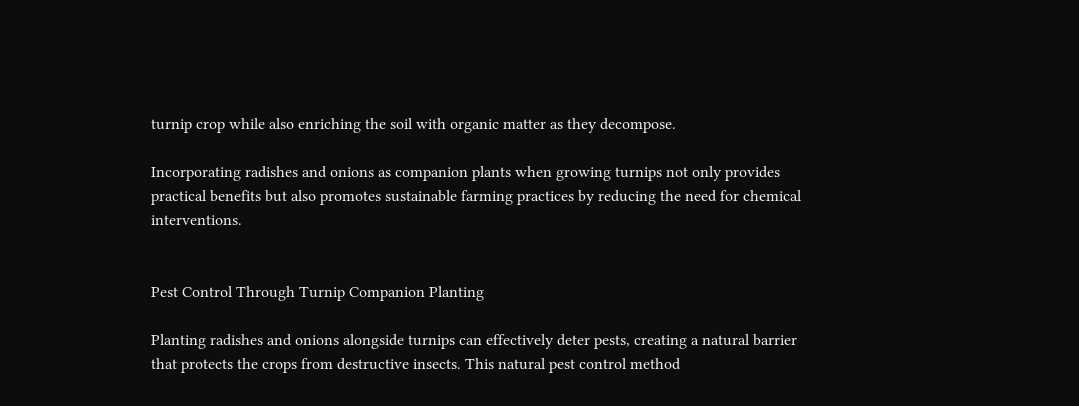turnip crop while also enriching the soil with organic matter as they decompose.

Incorporating radishes and onions as companion plants when growing turnips not only provides practical benefits but also promotes sustainable farming practices by reducing the need for chemical interventions.


Pest Control Through Turnip Companion Planting

Planting radishes and onions alongside turnips can effectively deter pests, creating a natural barrier that protects the crops from destructive insects. This natural pest control method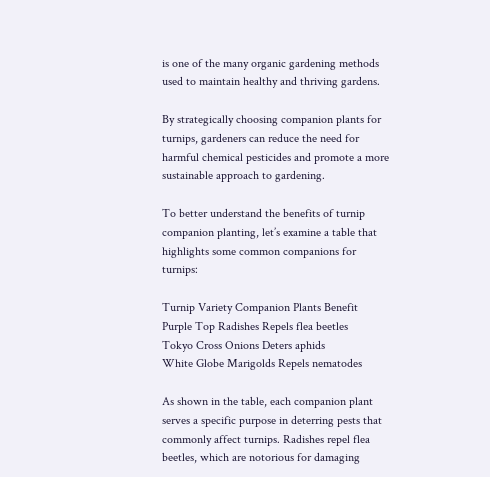is one of the many organic gardening methods used to maintain healthy and thriving gardens.

By strategically choosing companion plants for turnips, gardeners can reduce the need for harmful chemical pesticides and promote a more sustainable approach to gardening.

To better understand the benefits of turnip companion planting, let’s examine a table that highlights some common companions for turnips:

Turnip Variety Companion Plants Benefit
Purple Top Radishes Repels flea beetles
Tokyo Cross Onions Deters aphids
White Globe Marigolds Repels nematodes

As shown in the table, each companion plant serves a specific purpose in deterring pests that commonly affect turnips. Radishes repel flea beetles, which are notorious for damaging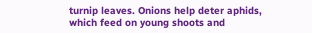turnip leaves. Onions help deter aphids, which feed on young shoots and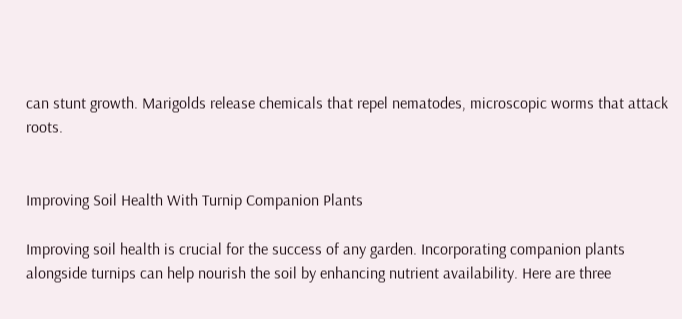can stunt growth. Marigolds release chemicals that repel nematodes, microscopic worms that attack roots.


Improving Soil Health With Turnip Companion Plants

Improving soil health is crucial for the success of any garden. Incorporating companion plants alongside turnips can help nourish the soil by enhancing nutrient availability. Here are three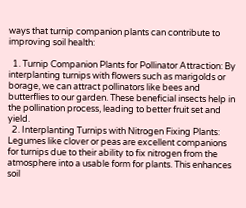ways that turnip companion plants can contribute to improving soil health:

  1. Turnip Companion Plants for Pollinator Attraction: By interplanting turnips with flowers such as marigolds or borage, we can attract pollinators like bees and butterflies to our garden. These beneficial insects help in the pollination process, leading to better fruit set and yield.
  2. Interplanting Turnips with Nitrogen Fixing Plants: Legumes like clover or peas are excellent companions for turnips due to their ability to fix nitrogen from the atmosphere into a usable form for plants. This enhances soil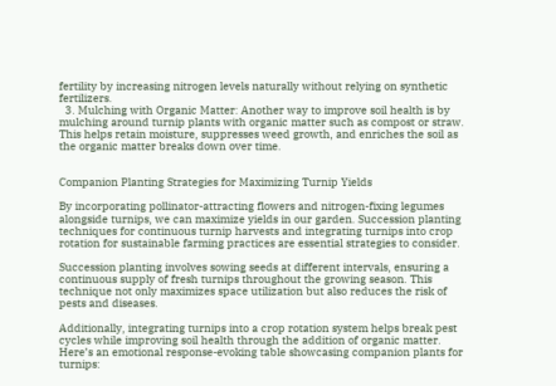fertility by increasing nitrogen levels naturally without relying on synthetic fertilizers.
  3. Mulching with Organic Matter: Another way to improve soil health is by mulching around turnip plants with organic matter such as compost or straw. This helps retain moisture, suppresses weed growth, and enriches the soil as the organic matter breaks down over time.


Companion Planting Strategies for Maximizing Turnip Yields

By incorporating pollinator-attracting flowers and nitrogen-fixing legumes alongside turnips, we can maximize yields in our garden. Succession planting techniques for continuous turnip harvests and integrating turnips into crop rotation for sustainable farming practices are essential strategies to consider.

Succession planting involves sowing seeds at different intervals, ensuring a continuous supply of fresh turnips throughout the growing season. This technique not only maximizes space utilization but also reduces the risk of pests and diseases.

Additionally, integrating turnips into a crop rotation system helps break pest cycles while improving soil health through the addition of organic matter. Here’s an emotional response-evoking table showcasing companion plants for turnips: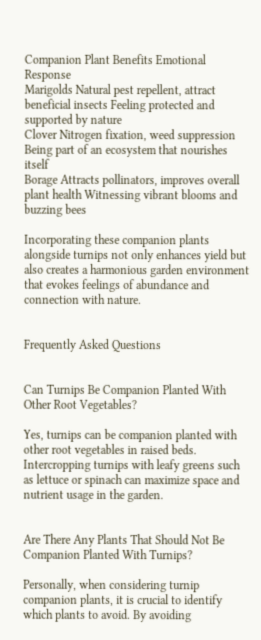Companion Plant Benefits Emotional Response
Marigolds Natural pest repellent, attract beneficial insects Feeling protected and supported by nature
Clover Nitrogen fixation, weed suppression Being part of an ecosystem that nourishes itself
Borage Attracts pollinators, improves overall plant health Witnessing vibrant blooms and buzzing bees

Incorporating these companion plants alongside turnips not only enhances yield but also creates a harmonious garden environment that evokes feelings of abundance and connection with nature.


Frequently Asked Questions


Can Turnips Be Companion Planted With Other Root Vegetables?

Yes, turnips can be companion planted with other root vegetables in raised beds. Intercropping turnips with leafy greens such as lettuce or spinach can maximize space and nutrient usage in the garden.


Are There Any Plants That Should Not Be Companion Planted With Turnips?

Personally, when considering turnip companion plants, it is crucial to identify which plants to avoid. By avoiding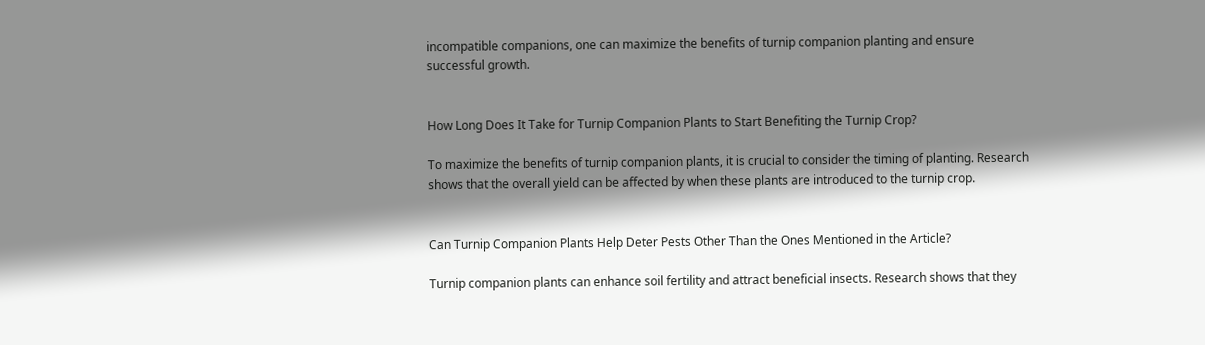incompatible companions, one can maximize the benefits of turnip companion planting and ensure successful growth.


How Long Does It Take for Turnip Companion Plants to Start Benefiting the Turnip Crop?

To maximize the benefits of turnip companion plants, it is crucial to consider the timing of planting. Research shows that the overall yield can be affected by when these plants are introduced to the turnip crop.


Can Turnip Companion Plants Help Deter Pests Other Than the Ones Mentioned in the Article?

Turnip companion plants can enhance soil fertility and attract beneficial insects. Research shows that they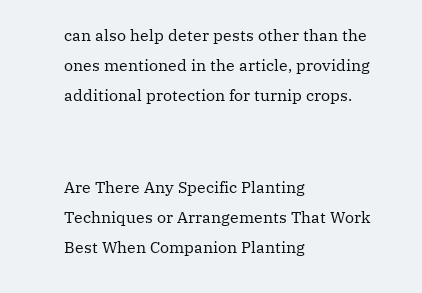can also help deter pests other than the ones mentioned in the article, providing additional protection for turnip crops.


Are There Any Specific Planting Techniques or Arrangements That Work Best When Companion Planting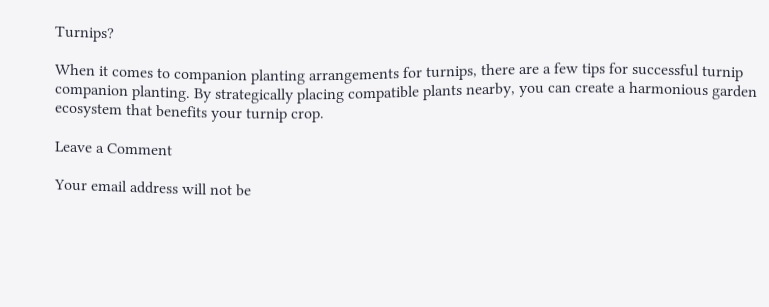Turnips?

When it comes to companion planting arrangements for turnips, there are a few tips for successful turnip companion planting. By strategically placing compatible plants nearby, you can create a harmonious garden ecosystem that benefits your turnip crop.

Leave a Comment

Your email address will not be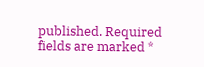published. Required fields are marked *